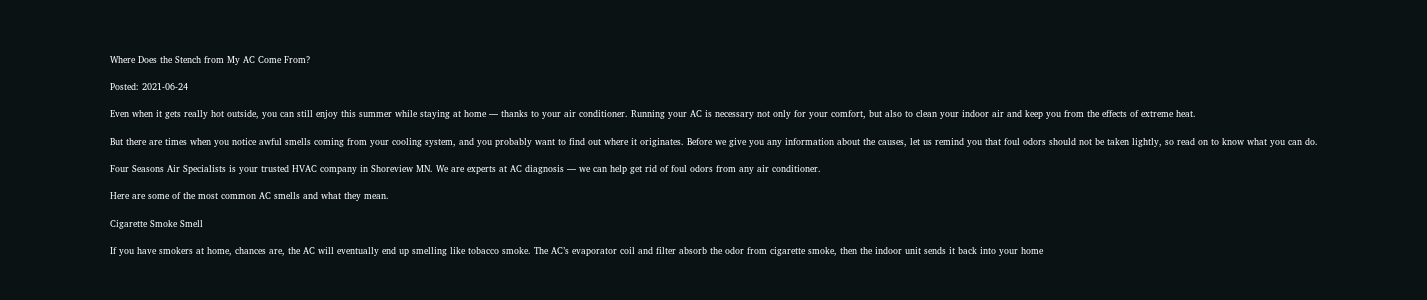Where Does the Stench from My AC Come From?

Posted: 2021-06-24

Even when it gets really hot outside, you can still enjoy this summer while staying at home — thanks to your air conditioner. Running your AC is necessary not only for your comfort, but also to clean your indoor air and keep you from the effects of extreme heat.

But there are times when you notice awful smells coming from your cooling system, and you probably want to find out where it originates. Before we give you any information about the causes, let us remind you that foul odors should not be taken lightly, so read on to know what you can do.

Four Seasons Air Specialists is your trusted HVAC company in Shoreview MN. We are experts at AC diagnosis — we can help get rid of foul odors from any air conditioner.

Here are some of the most common AC smells and what they mean.

Cigarette Smoke Smell

If you have smokers at home, chances are, the AC will eventually end up smelling like tobacco smoke. The AC’s evaporator coil and filter absorb the odor from cigarette smoke, then the indoor unit sends it back into your home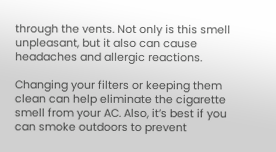through the vents. Not only is this smell unpleasant, but it also can cause headaches and allergic reactions.

Changing your filters or keeping them clean can help eliminate the cigarette smell from your AC. Also, it’s best if you can smoke outdoors to prevent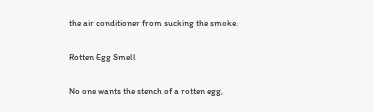the air conditioner from sucking the smoke.

Rotten Egg Smell

No one wants the stench of a rotten egg,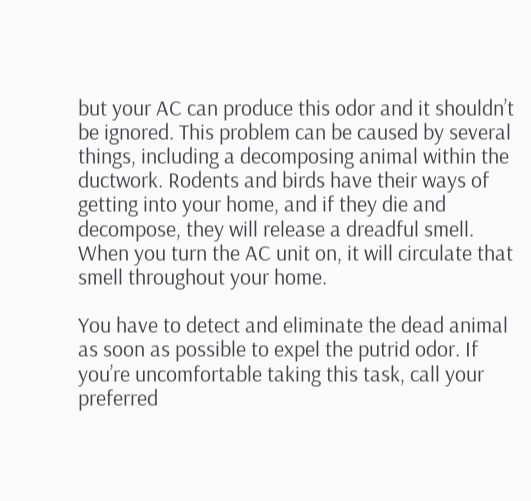but your AC can produce this odor and it shouldn’t be ignored. This problem can be caused by several things, including a decomposing animal within the ductwork. Rodents and birds have their ways of getting into your home, and if they die and decompose, they will release a dreadful smell. When you turn the AC unit on, it will circulate that smell throughout your home.

You have to detect and eliminate the dead animal as soon as possible to expel the putrid odor. If you’re uncomfortable taking this task, call your preferred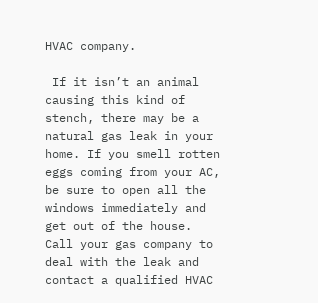HVAC company.

 If it isn’t an animal causing this kind of stench, there may be a natural gas leak in your home. If you smell rotten eggs coming from your AC, be sure to open all the windows immediately and get out of the house. Call your gas company to deal with the leak and contact a qualified HVAC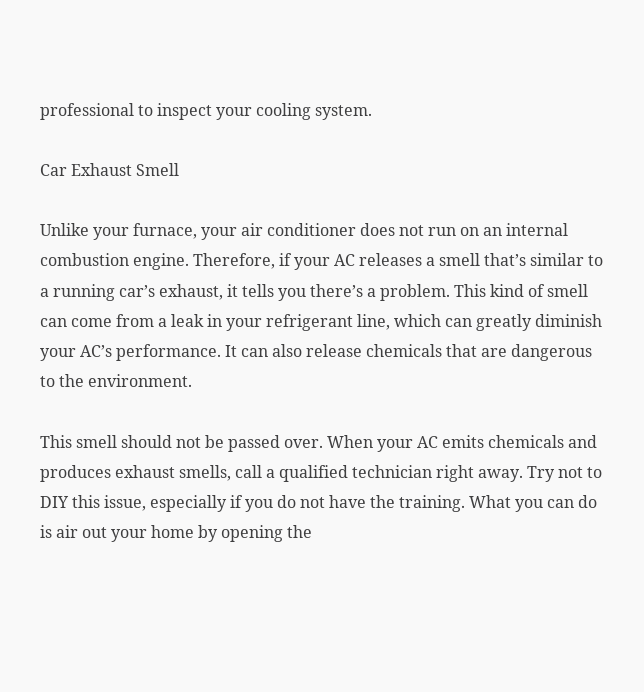professional to inspect your cooling system.

Car Exhaust Smell

Unlike your furnace, your air conditioner does not run on an internal combustion engine. Therefore, if your AC releases a smell that’s similar to a running car’s exhaust, it tells you there’s a problem. This kind of smell can come from a leak in your refrigerant line, which can greatly diminish your AC’s performance. It can also release chemicals that are dangerous to the environment.

This smell should not be passed over. When your AC emits chemicals and produces exhaust smells, call a qualified technician right away. Try not to DIY this issue, especially if you do not have the training. What you can do is air out your home by opening the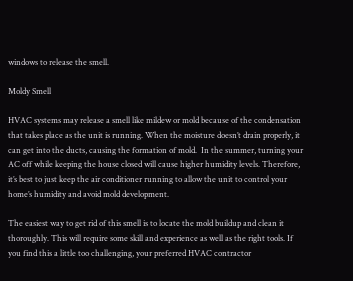windows to release the smell.

Moldy Smell

HVAC systems may release a smell like mildew or mold because of the condensation that takes place as the unit is running. When the moisture doesn’t drain properly, it can get into the ducts, causing the formation of mold.  In the summer, turning your AC off while keeping the house closed will cause higher humidity levels. Therefore, it’s best to just keep the air conditioner running to allow the unit to control your home’s humidity and avoid mold development.

The easiest way to get rid of this smell is to locate the mold buildup and clean it thoroughly. This will require some skill and experience as well as the right tools. If you find this a little too challenging, your preferred HVAC contractor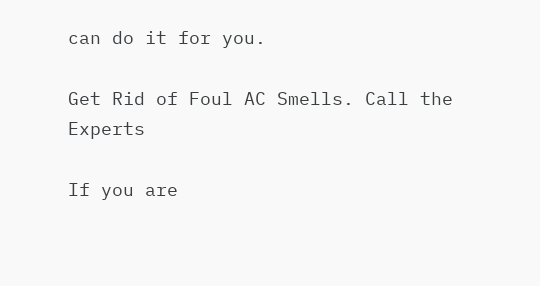can do it for you.

Get Rid of Foul AC Smells. Call the Experts

If you are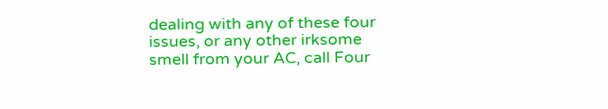dealing with any of these four issues, or any other irksome smell from your AC, call Four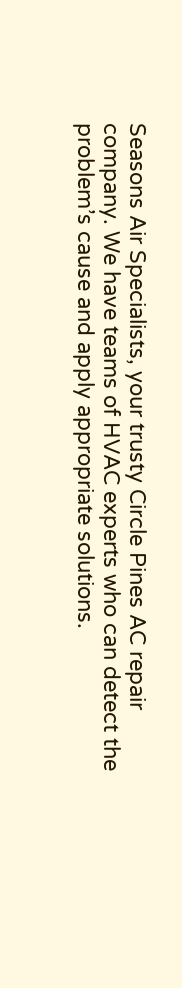Seasons Air Specialists, your trusty Circle Pines AC repair company. We have teams of HVAC experts who can detect the problem’s cause and apply appropriate solutions.